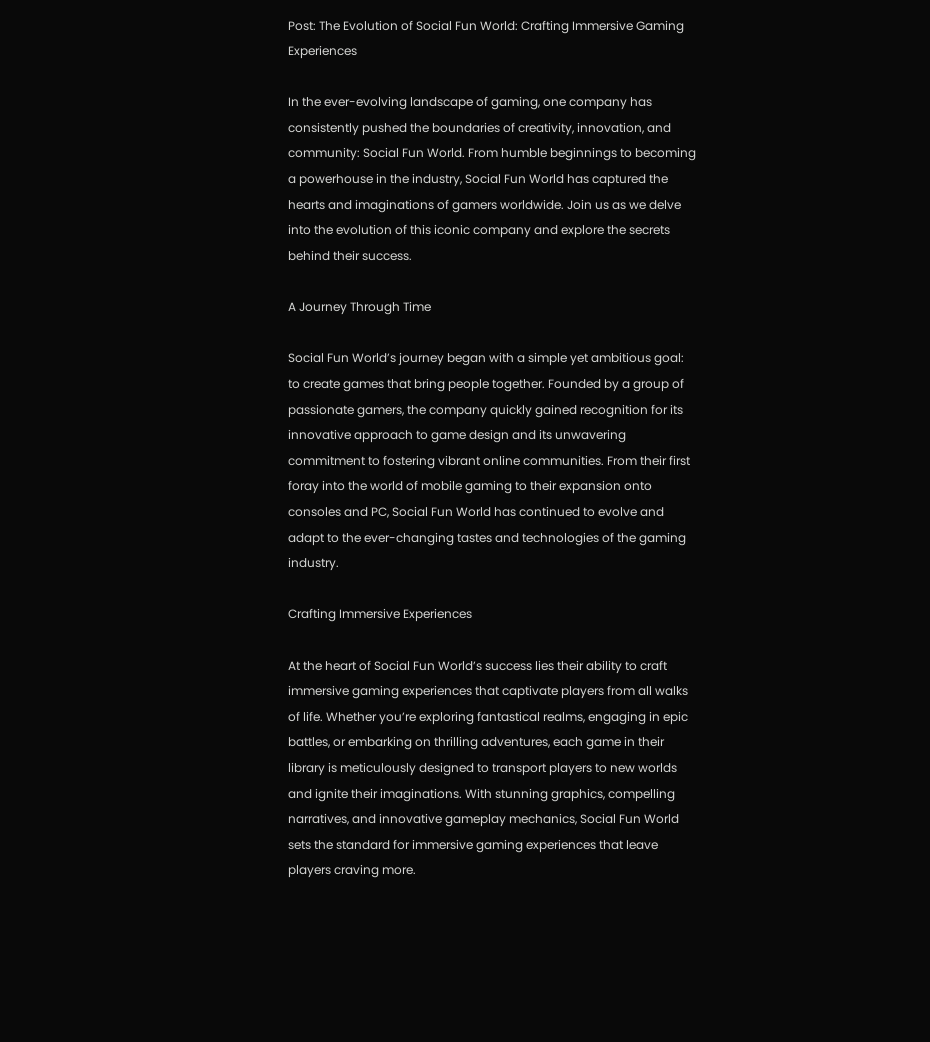Post: The Evolution of Social Fun World: Crafting Immersive Gaming Experiences

In the ever-evolving landscape of gaming, one company has consistently pushed the boundaries of creativity, innovation, and community: Social Fun World. From humble beginnings to becoming a powerhouse in the industry, Social Fun World has captured the hearts and imaginations of gamers worldwide. Join us as we delve into the evolution of this iconic company and explore the secrets behind their success.

A Journey Through Time

Social Fun World’s journey began with a simple yet ambitious goal: to create games that bring people together. Founded by a group of passionate gamers, the company quickly gained recognition for its innovative approach to game design and its unwavering commitment to fostering vibrant online communities. From their first foray into the world of mobile gaming to their expansion onto consoles and PC, Social Fun World has continued to evolve and adapt to the ever-changing tastes and technologies of the gaming industry.

Crafting Immersive Experiences

At the heart of Social Fun World’s success lies their ability to craft immersive gaming experiences that captivate players from all walks of life. Whether you’re exploring fantastical realms, engaging in epic battles, or embarking on thrilling adventures, each game in their library is meticulously designed to transport players to new worlds and ignite their imaginations. With stunning graphics, compelling narratives, and innovative gameplay mechanics, Social Fun World sets the standard for immersive gaming experiences that leave players craving more.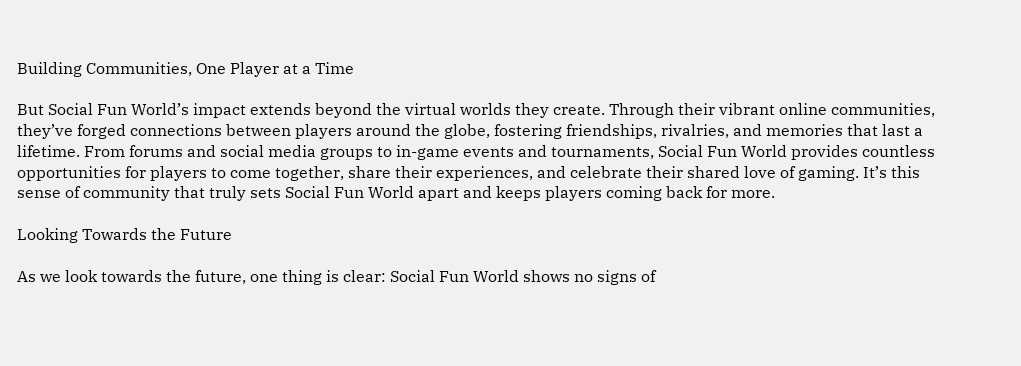Building Communities, One Player at a Time

But Social Fun World’s impact extends beyond the virtual worlds they create. Through their vibrant online communities, they’ve forged connections between players around the globe, fostering friendships, rivalries, and memories that last a lifetime. From forums and social media groups to in-game events and tournaments, Social Fun World provides countless opportunities for players to come together, share their experiences, and celebrate their shared love of gaming. It’s this sense of community that truly sets Social Fun World apart and keeps players coming back for more.

Looking Towards the Future

As we look towards the future, one thing is clear: Social Fun World shows no signs of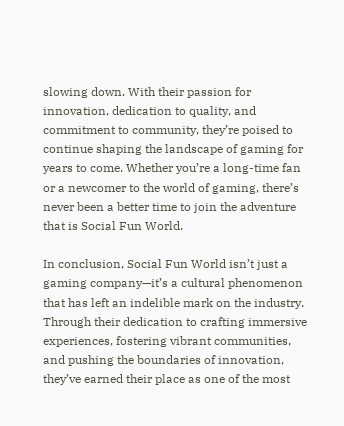slowing down. With their passion for innovation, dedication to quality, and commitment to community, they’re poised to continue shaping the landscape of gaming for years to come. Whether you’re a long-time fan or a newcomer to the world of gaming, there’s never been a better time to join the adventure that is Social Fun World.

In conclusion, Social Fun World isn’t just a gaming company—it’s a cultural phenomenon that has left an indelible mark on the industry. Through their dedication to crafting immersive experiences, fostering vibrant communities, and pushing the boundaries of innovation, they’ve earned their place as one of the most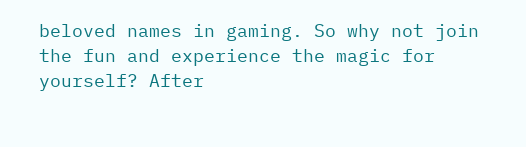beloved names in gaming. So why not join the fun and experience the magic for yourself? After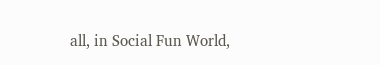all, in Social Fun World,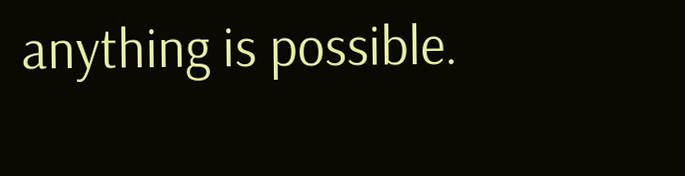anything is possible.